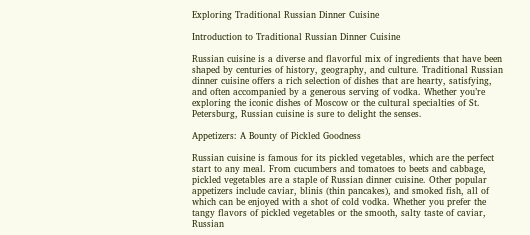Exploring Traditional Russian Dinner Cuisine

Introduction to Traditional Russian Dinner Cuisine

Russian cuisine is a diverse and flavorful mix of ingredients that have been shaped by centuries of history, geography, and culture. Traditional Russian dinner cuisine offers a rich selection of dishes that are hearty, satisfying, and often accompanied by a generous serving of vodka. Whether you’re exploring the iconic dishes of Moscow or the cultural specialties of St. Petersburg, Russian cuisine is sure to delight the senses.

Appetizers: A Bounty of Pickled Goodness

Russian cuisine is famous for its pickled vegetables, which are the perfect start to any meal. From cucumbers and tomatoes to beets and cabbage, pickled vegetables are a staple of Russian dinner cuisine. Other popular appetizers include caviar, blinis (thin pancakes), and smoked fish, all of which can be enjoyed with a shot of cold vodka. Whether you prefer the tangy flavors of pickled vegetables or the smooth, salty taste of caviar, Russian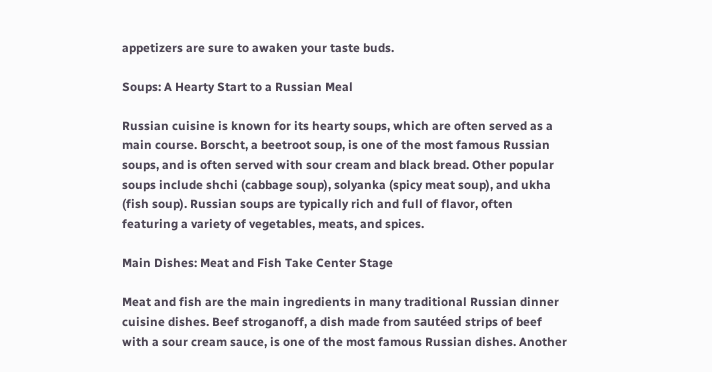appetizers are sure to awaken your taste buds.

Soups: A Hearty Start to a Russian Meal

Russian cuisine is known for its hearty soups, which are often served as a main course. Borscht, a beetroot soup, is one of the most famous Russian soups, and is often served with sour cream and black bread. Other popular soups include shchi (cabbage soup), solyanka (spicy meat soup), and ukha (fish soup). Russian soups are typically rich and full of flavor, often featuring a variety of vegetables, meats, and spices.

Main Dishes: Meat and Fish Take Center Stage

Meat and fish are the main ingredients in many traditional Russian dinner cuisine dishes. Beef stroganoff, a dish made from sautéed strips of beef with a sour cream sauce, is one of the most famous Russian dishes. Another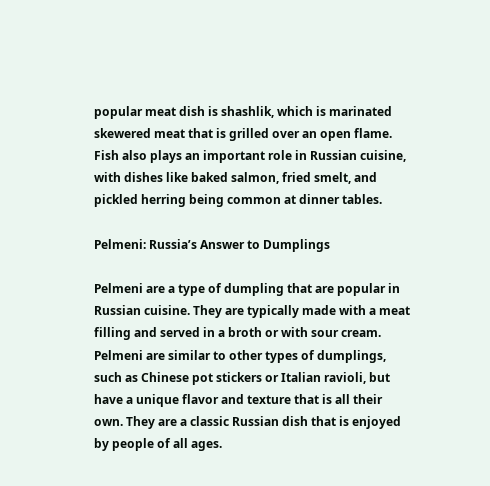popular meat dish is shashlik, which is marinated skewered meat that is grilled over an open flame. Fish also plays an important role in Russian cuisine, with dishes like baked salmon, fried smelt, and pickled herring being common at dinner tables.

Pelmeni: Russia’s Answer to Dumplings

Pelmeni are a type of dumpling that are popular in Russian cuisine. They are typically made with a meat filling and served in a broth or with sour cream. Pelmeni are similar to other types of dumplings, such as Chinese pot stickers or Italian ravioli, but have a unique flavor and texture that is all their own. They are a classic Russian dish that is enjoyed by people of all ages.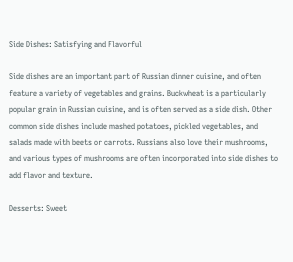Side Dishes: Satisfying and Flavorful

Side dishes are an important part of Russian dinner cuisine, and often feature a variety of vegetables and grains. Buckwheat is a particularly popular grain in Russian cuisine, and is often served as a side dish. Other common side dishes include mashed potatoes, pickled vegetables, and salads made with beets or carrots. Russians also love their mushrooms, and various types of mushrooms are often incorporated into side dishes to add flavor and texture.

Desserts: Sweet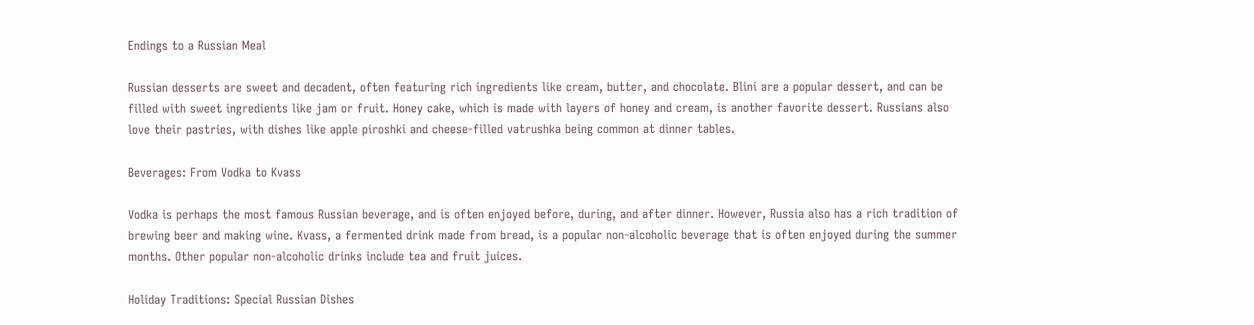Endings to a Russian Meal

Russian desserts are sweet and decadent, often featuring rich ingredients like cream, butter, and chocolate. Blini are a popular dessert, and can be filled with sweet ingredients like jam or fruit. Honey cake, which is made with layers of honey and cream, is another favorite dessert. Russians also love their pastries, with dishes like apple piroshki and cheese-filled vatrushka being common at dinner tables.

Beverages: From Vodka to Kvass

Vodka is perhaps the most famous Russian beverage, and is often enjoyed before, during, and after dinner. However, Russia also has a rich tradition of brewing beer and making wine. Kvass, a fermented drink made from bread, is a popular non-alcoholic beverage that is often enjoyed during the summer months. Other popular non-alcoholic drinks include tea and fruit juices.

Holiday Traditions: Special Russian Dishes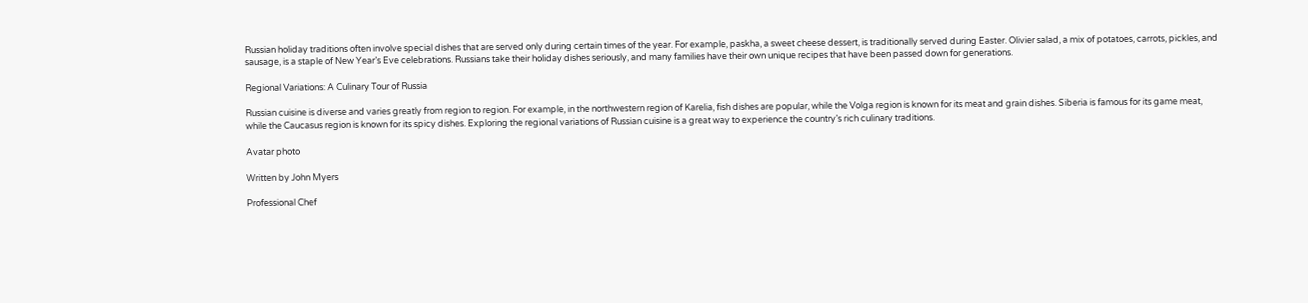Russian holiday traditions often involve special dishes that are served only during certain times of the year. For example, paskha, a sweet cheese dessert, is traditionally served during Easter. Olivier salad, a mix of potatoes, carrots, pickles, and sausage, is a staple of New Year’s Eve celebrations. Russians take their holiday dishes seriously, and many families have their own unique recipes that have been passed down for generations.

Regional Variations: A Culinary Tour of Russia

Russian cuisine is diverse and varies greatly from region to region. For example, in the northwestern region of Karelia, fish dishes are popular, while the Volga region is known for its meat and grain dishes. Siberia is famous for its game meat, while the Caucasus region is known for its spicy dishes. Exploring the regional variations of Russian cuisine is a great way to experience the country’s rich culinary traditions.

Avatar photo

Written by John Myers

Professional Chef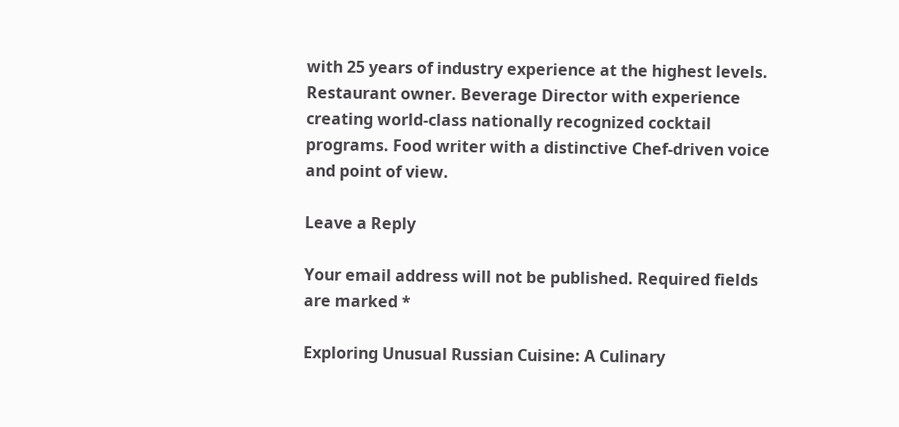with 25 years of industry experience at the highest levels. Restaurant owner. Beverage Director with experience creating world-class nationally recognized cocktail programs. Food writer with a distinctive Chef-driven voice and point of view.

Leave a Reply

Your email address will not be published. Required fields are marked *

Exploring Unusual Russian Cuisine: A Culinary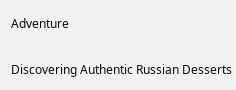Adventure

Discovering Authentic Russian Desserts